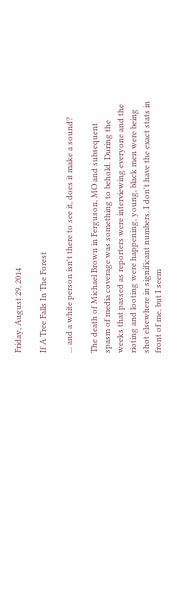Friday, August 29, 2014

If A Tree Falls In The Forest

... and a white person isn't there to see it, does it make a sound?

The death of Michael Brown in Ferguson, MO and subsequent spasm of media coverage was something to behold. During the weeks that passed as reporters were interviewing everyone and the rioting and looting were happening, young, black men were being shot elsewhere in significant numbers. I don't have the exact stats in front of me, but I seem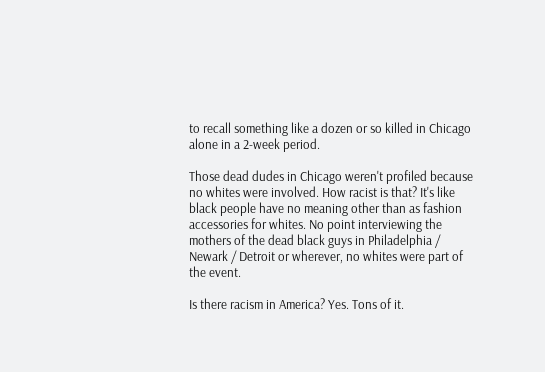to recall something like a dozen or so killed in Chicago alone in a 2-week period.

Those dead dudes in Chicago weren't profiled because no whites were involved. How racist is that? It's like black people have no meaning other than as fashion accessories for whites. No point interviewing the mothers of the dead black guys in Philadelphia / Newark / Detroit or wherever, no whites were part of the event.

Is there racism in America? Yes. Tons of it.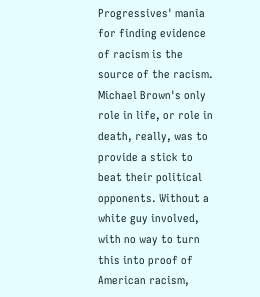Progressives' mania for finding evidence of racism is the source of the racism. Michael Brown's only role in life, or role in death, really, was to provide a stick to beat their political opponents. Without a white guy involved, with no way to turn this into proof of American racism,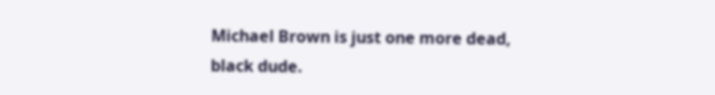Michael Brown is just one more dead, black dude.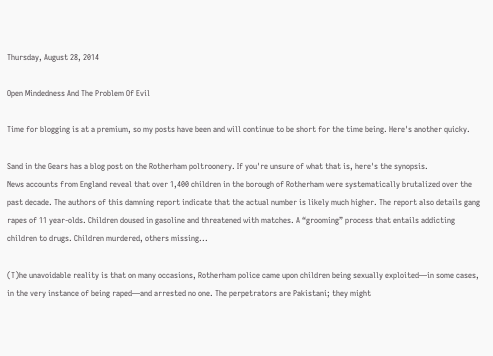Thursday, August 28, 2014

Open Mindedness And The Problem Of Evil

Time for blogging is at a premium, so my posts have been and will continue to be short for the time being. Here's another quicky.

Sand in the Gears has a blog post on the Rotherham poltroonery. If you're unsure of what that is, here's the synopsis.
News accounts from England reveal that over 1,400 children in the borough of Rotherham were systematically brutalized over the past decade. The authors of this damning report indicate that the actual number is likely much higher. The report also details gang rapes of 11 year-olds. Children doused in gasoline and threatened with matches. A “grooming” process that entails addicting children to drugs. Children murdered, others missing...

(T)he unavoidable reality is that on many occasions, Rotherham police came upon children being sexually exploited—in some cases, in the very instance of being raped—and arrested no one. The perpetrators are Pakistani; they might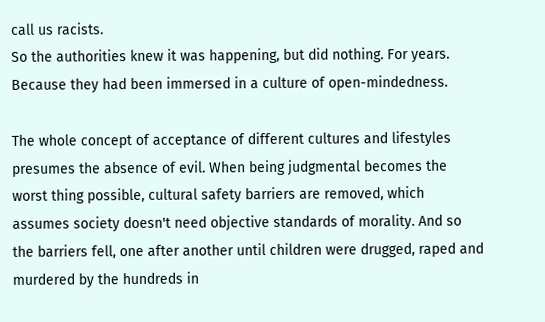call us racists.
So the authorities knew it was happening, but did nothing. For years. Because they had been immersed in a culture of open-mindedness.

The whole concept of acceptance of different cultures and lifestyles presumes the absence of evil. When being judgmental becomes the worst thing possible, cultural safety barriers are removed, which assumes society doesn't need objective standards of morality. And so the barriers fell, one after another until children were drugged, raped and murdered by the hundreds in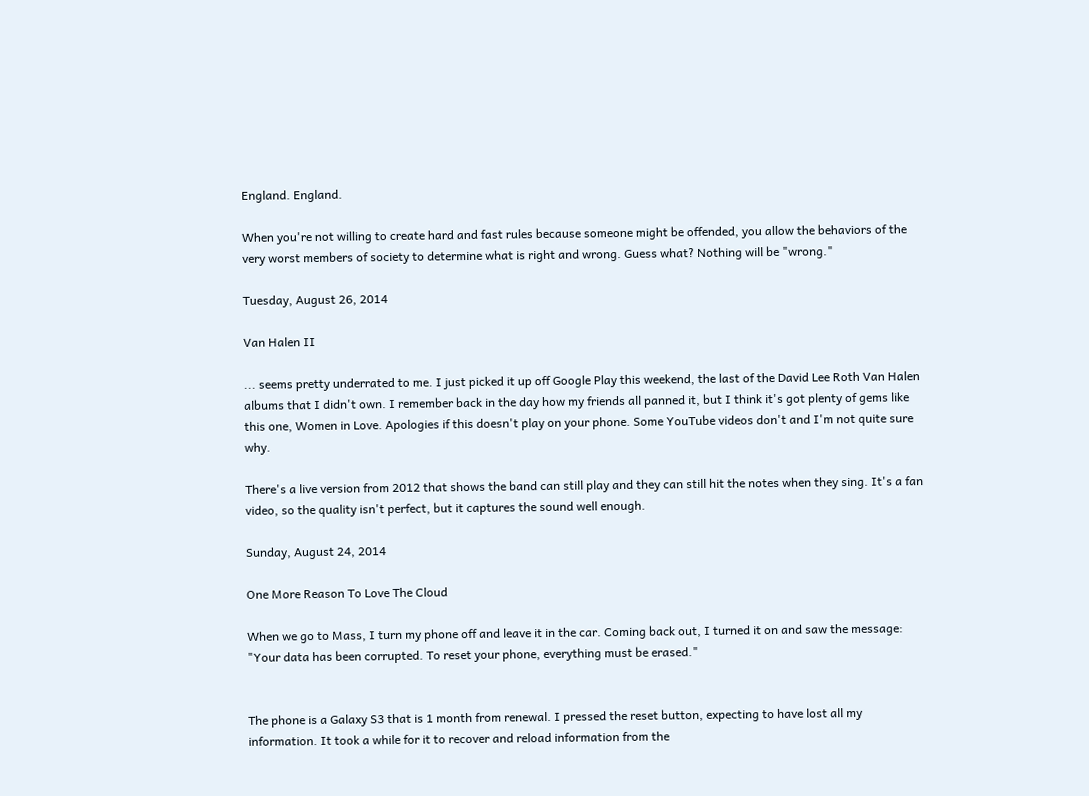England. England.

When you're not willing to create hard and fast rules because someone might be offended, you allow the behaviors of the very worst members of society to determine what is right and wrong. Guess what? Nothing will be "wrong."

Tuesday, August 26, 2014

Van Halen II

... seems pretty underrated to me. I just picked it up off Google Play this weekend, the last of the David Lee Roth Van Halen albums that I didn't own. I remember back in the day how my friends all panned it, but I think it's got plenty of gems like this one, Women in Love. Apologies if this doesn't play on your phone. Some YouTube videos don't and I'm not quite sure why.

There's a live version from 2012 that shows the band can still play and they can still hit the notes when they sing. It's a fan video, so the quality isn't perfect, but it captures the sound well enough.

Sunday, August 24, 2014

One More Reason To Love The Cloud

When we go to Mass, I turn my phone off and leave it in the car. Coming back out, I turned it on and saw the message: "Your data has been corrupted. To reset your phone, everything must be erased."


The phone is a Galaxy S3 that is 1 month from renewal. I pressed the reset button, expecting to have lost all my information. It took a while for it to recover and reload information from the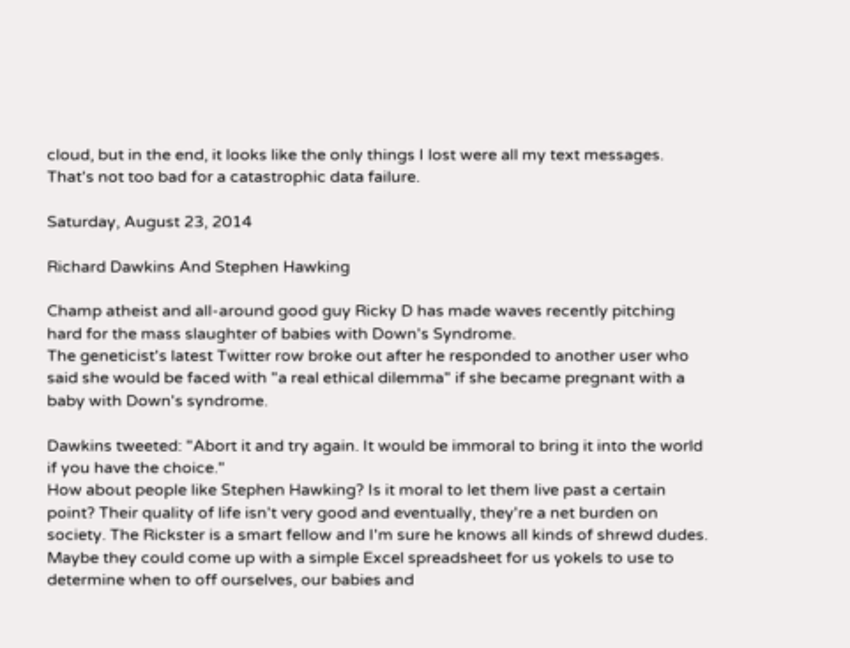cloud, but in the end, it looks like the only things I lost were all my text messages. That's not too bad for a catastrophic data failure.

Saturday, August 23, 2014

Richard Dawkins And Stephen Hawking

Champ atheist and all-around good guy Ricky D has made waves recently pitching hard for the mass slaughter of babies with Down's Syndrome.
The geneticist's latest Twitter row broke out after he responded to another user who said she would be faced with "a real ethical dilemma" if she became pregnant with a baby with Down's syndrome.

Dawkins tweeted: "Abort it and try again. It would be immoral to bring it into the world if you have the choice."
How about people like Stephen Hawking? Is it moral to let them live past a certain point? Their quality of life isn't very good and eventually, they're a net burden on society. The Rickster is a smart fellow and I'm sure he knows all kinds of shrewd dudes. Maybe they could come up with a simple Excel spreadsheet for us yokels to use to determine when to off ourselves, our babies and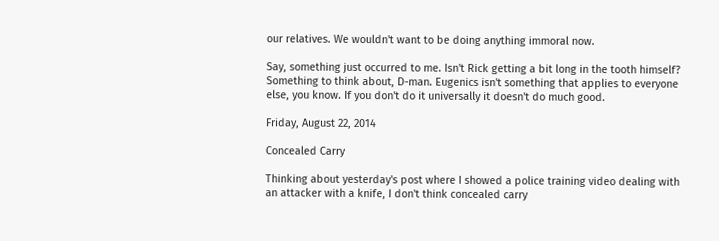our relatives. We wouldn't want to be doing anything immoral now.

Say, something just occurred to me. Isn't Rick getting a bit long in the tooth himself? Something to think about, D-man. Eugenics isn't something that applies to everyone else, you know. If you don't do it universally it doesn't do much good.

Friday, August 22, 2014

Concealed Carry

Thinking about yesterday's post where I showed a police training video dealing with an attacker with a knife, I don't think concealed carry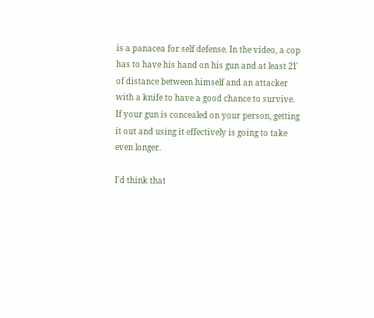is a panacea for self defense. In the video, a cop has to have his hand on his gun and at least 21' of distance between himself and an attacker with a knife to have a good chance to survive. If your gun is concealed on your person, getting it out and using it effectively is going to take even longer.

I'd think that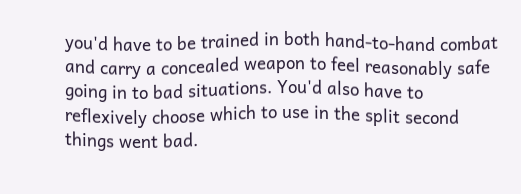you'd have to be trained in both hand-to-hand combat and carry a concealed weapon to feel reasonably safe going in to bad situations. You'd also have to reflexively choose which to use in the split second things went bad.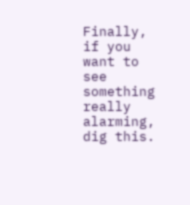Finally, if you want to see something really alarming, dig this.